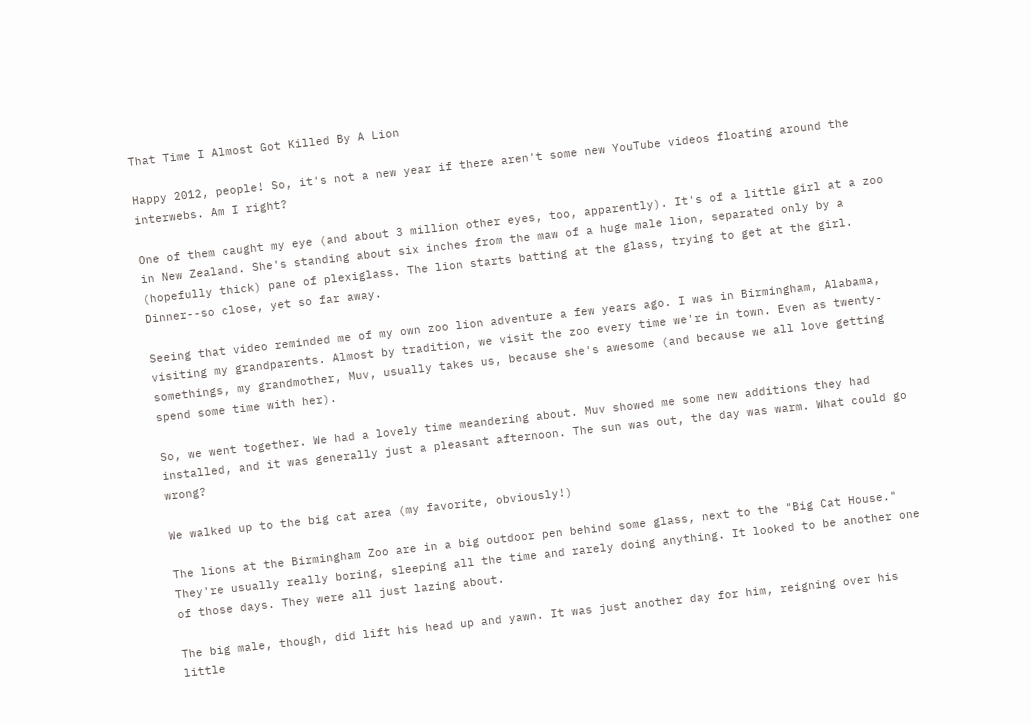That Time I Almost Got Killed By A Lion

Happy 2012, people! So, it's not a new year if there aren't some new YouTube videos floating around the interwebs. Am I right?

One of them caught my eye (and about 3 million other eyes, too, apparently). It's of a little girl at a zoo in New Zealand. She's standing about six inches from the maw of a huge male lion, separated only by a (hopefully thick) pane of plexiglass. The lion starts batting at the glass, trying to get at the girl. Dinner--so close, yet so far away.

Seeing that video reminded me of my own zoo lion adventure a few years ago. I was in Birmingham, Alabama, visiting my grandparents. Almost by tradition, we visit the zoo every time we're in town. Even as twenty-somethings, my grandmother, Muv, usually takes us, because she's awesome (and because we all love getting spend some time with her).

So, we went together. We had a lovely time meandering about. Muv showed me some new additions they had installed, and it was generally just a pleasant afternoon. The sun was out, the day was warm. What could go wrong?

We walked up to the big cat area (my favorite, obviously!)

The lions at the Birmingham Zoo are in a big outdoor pen behind some glass, next to the "Big Cat House." They're usually really boring, sleeping all the time and rarely doing anything. It looked to be another one of those days. They were all just lazing about.

The big male, though, did lift his head up and yawn. It was just another day for him, reigning over his little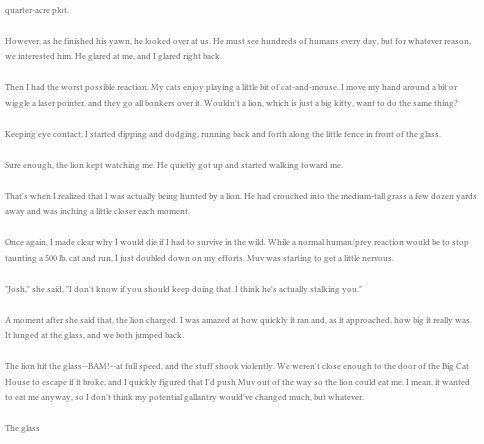quarter-acre plot.

However, as he finished his yawn, he looked over at us. He must see hundreds of humans every day, but for whatever reason, we interested him. He glared at me, and I glared right back.

Then I had the worst possible reaction. My cats enjoy playing a little bit of cat-and-mouse. I move my hand around a bit or wiggle a laser pointer, and they go all bonkers over it. Wouldn't a lion, which is just a big kitty, want to do the same thing?

Keeping eye contact, I started dipping and dodging, running back and forth along the little fence in front of the glass.

Sure enough, the lion kept watching me. He quietly got up and started walking toward me.

That's when I realized that I was actually being hunted by a lion. He had crouched into the medium-tall grass a few dozen yards away and was inching a little closer each moment.

Once again, I made clear why I would die if I had to survive in the wild. While a normal human/prey reaction would be to stop taunting a 500 lb. cat and run, I just doubled down on my efforts. Muv was starting to get a little nervous.

"Josh," she said, "I don't know if you should keep doing that. I think he's actually stalking you."

A moment after she said that, the lion charged. I was amazed at how quickly it ran and, as it approached, how big it really was. It lunged at the glass, and we both jumped back.

The lion hit the glass--BAM!--at full speed, and the stuff shook violently. We weren't close enough to the door of the Big Cat House to escape if it broke, and I quickly figured that I'd push Muv out of the way so the lion could eat me. I mean, it wanted to eat me anyway, so I don't think my potential gallantry would've changed much, but whatever.

The glass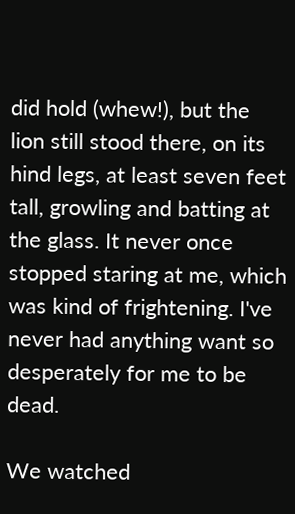did hold (whew!), but the lion still stood there, on its hind legs, at least seven feet tall, growling and batting at the glass. It never once stopped staring at me, which was kind of frightening. I've never had anything want so desperately for me to be dead.

We watched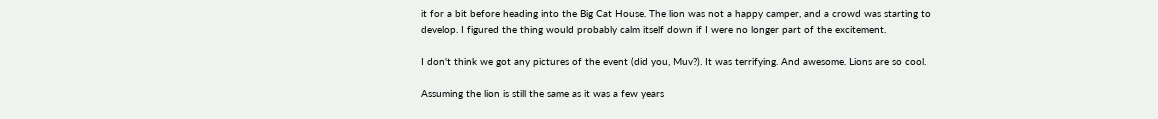it for a bit before heading into the Big Cat House. The lion was not a happy camper, and a crowd was starting to develop. I figured the thing would probably calm itself down if I were no longer part of the excitement.

I don't think we got any pictures of the event (did you, Muv?). It was terrifying. And awesome. Lions are so cool.

Assuming the lion is still the same as it was a few years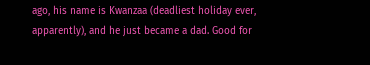ago, his name is Kwanzaa (deadliest holiday ever, apparently), and he just became a dad. Good for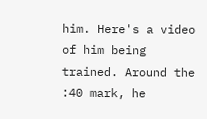him. Here's a video of him being trained. Around the :40 mark, he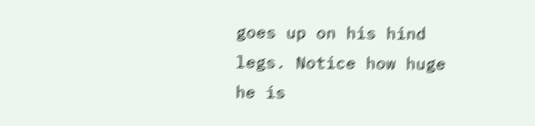goes up on his hind legs. Notice how huge he is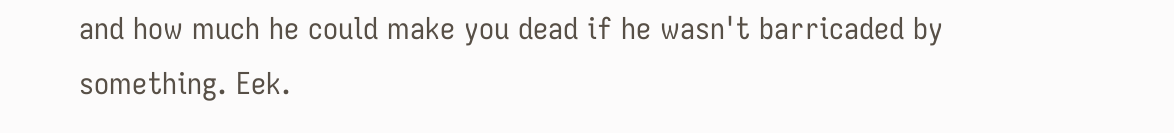and how much he could make you dead if he wasn't barricaded by something. Eek.